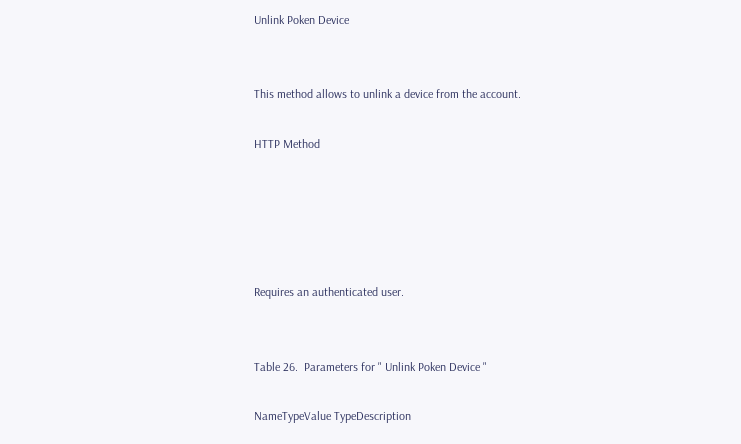Unlink Poken Device


This method allows to unlink a device from the account.

HTTP Method





Requires an authenticated user.


Table 26.  Parameters for " Unlink Poken Device "

NameTypeValue TypeDescription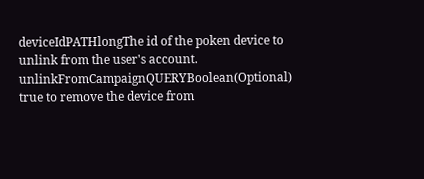deviceIdPATHlongThe id of the poken device to unlink from the user's account.
unlinkFromCampaignQUERYBoolean(Optional) true to remove the device from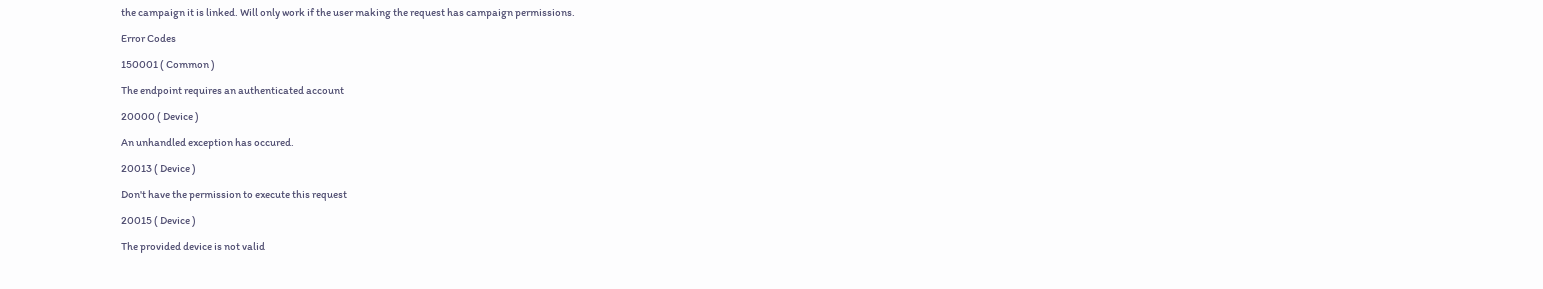the campaign it is linked. Will only work if the user making the request has campaign permissions.

Error Codes

150001 ( Common )

The endpoint requires an authenticated account

20000 ( Device )

An unhandled exception has occured.

20013 ( Device )

Don't have the permission to execute this request

20015 ( Device )

The provided device is not valid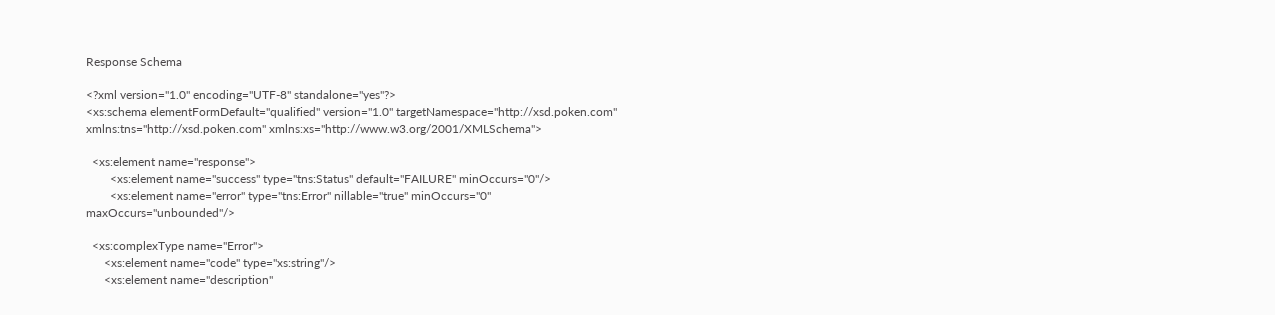Response Schema

<?xml version="1.0" encoding="UTF-8" standalone="yes"?>
<xs:schema elementFormDefault="qualified" version="1.0" targetNamespace="http://xsd.poken.com" xmlns:tns="http://xsd.poken.com" xmlns:xs="http://www.w3.org/2001/XMLSchema">

  <xs:element name="response">
        <xs:element name="success" type="tns:Status" default="FAILURE" minOccurs="0"/>
        <xs:element name="error" type="tns:Error" nillable="true" minOccurs="0" maxOccurs="unbounded"/>

  <xs:complexType name="Error">
      <xs:element name="code" type="xs:string"/>
      <xs:element name="description"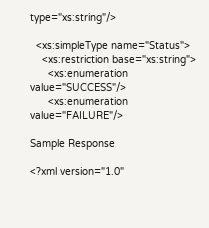type="xs:string"/>

  <xs:simpleType name="Status">
    <xs:restriction base="xs:string">
      <xs:enumeration value="SUCCESS"/>
      <xs:enumeration value="FAILURE"/>

Sample Response

<?xml version="1.0"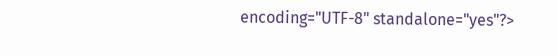encoding="UTF-8" standalone="yes"?>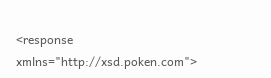<response xmlns="http://xsd.poken.com">